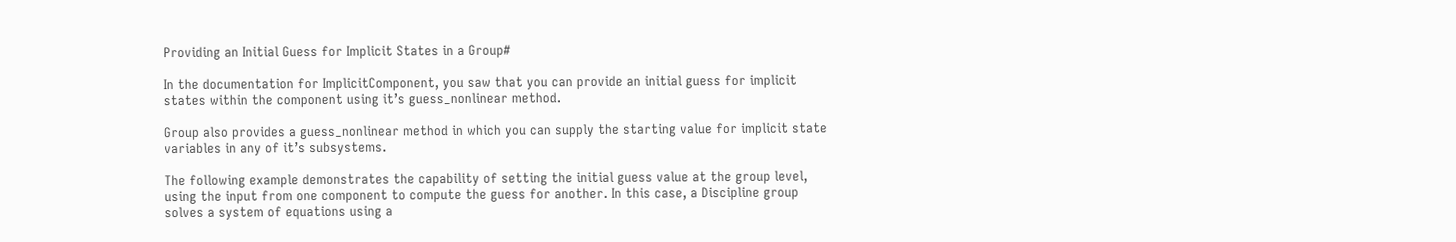Providing an Initial Guess for Implicit States in a Group#

In the documentation for ImplicitComponent, you saw that you can provide an initial guess for implicit states within the component using it’s guess_nonlinear method.

Group also provides a guess_nonlinear method in which you can supply the starting value for implicit state variables in any of it’s subsystems.

The following example demonstrates the capability of setting the initial guess value at the group level, using the input from one component to compute the guess for another. In this case, a Discipline group solves a system of equations using a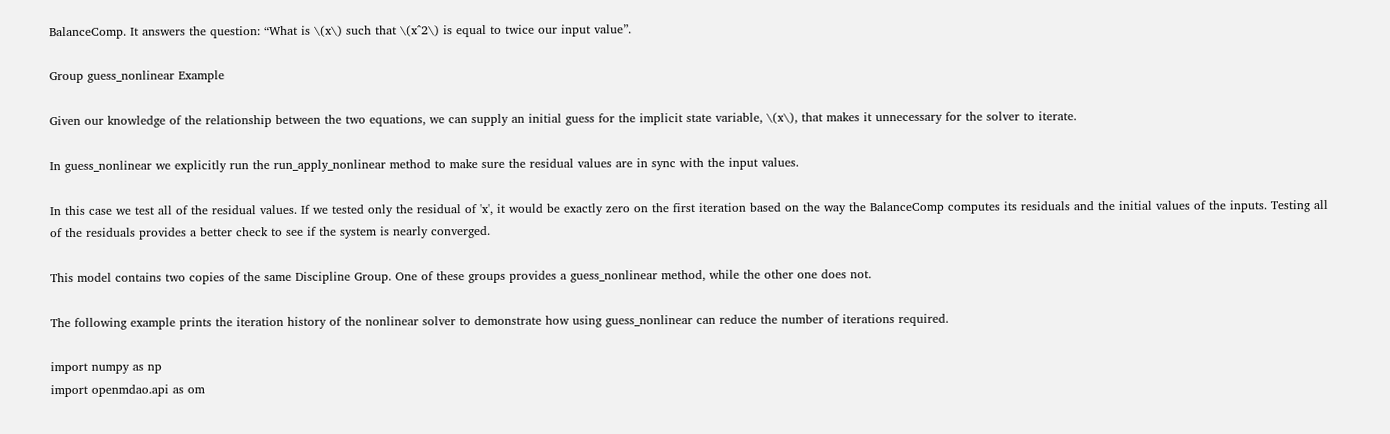BalanceComp. It answers the question: “What is \(x\) such that \(x^2\) is equal to twice our input value”.

Group guess_nonlinear Example

Given our knowledge of the relationship between the two equations, we can supply an initial guess for the implicit state variable, \(x\), that makes it unnecessary for the solver to iterate.

In guess_nonlinear we explicitly run the run_apply_nonlinear method to make sure the residual values are in sync with the input values.

In this case we test all of the residual values. If we tested only the residual of 'x', it would be exactly zero on the first iteration based on the way the BalanceComp computes its residuals and the initial values of the inputs. Testing all of the residuals provides a better check to see if the system is nearly converged.

This model contains two copies of the same Discipline Group. One of these groups provides a guess_nonlinear method, while the other one does not.

The following example prints the iteration history of the nonlinear solver to demonstrate how using guess_nonlinear can reduce the number of iterations required.

import numpy as np
import openmdao.api as om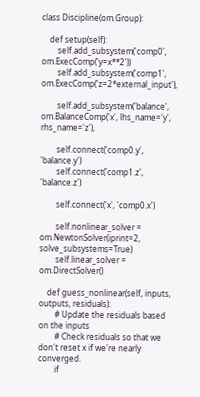class Discipline(om.Group):

    def setup(self):
        self.add_subsystem('comp0', om.ExecComp('y=x**2'))
        self.add_subsystem('comp1', om.ExecComp('z=2*external_input'),

        self.add_subsystem('balance', om.BalanceComp('x', lhs_name='y', rhs_name='z'),

        self.connect('comp0.y', 'balance.y')
        self.connect('comp1.z', 'balance.z')

        self.connect('x', 'comp0.x')

        self.nonlinear_solver = om.NewtonSolver(iprint=2, solve_subsystems=True)
        self.linear_solver = om.DirectSolver()

    def guess_nonlinear(self, inputs, outputs, residuals):
        # Update the residuals based on the inputs
        # Check residuals so that we don't reset x if we're nearly converged.
        if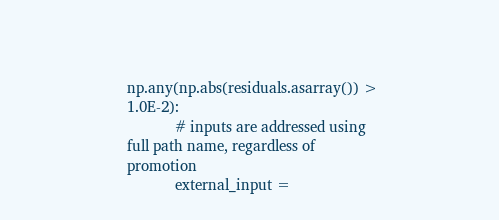np.any(np.abs(residuals.asarray()) > 1.0E-2):
            # inputs are addressed using full path name, regardless of promotion
            external_input =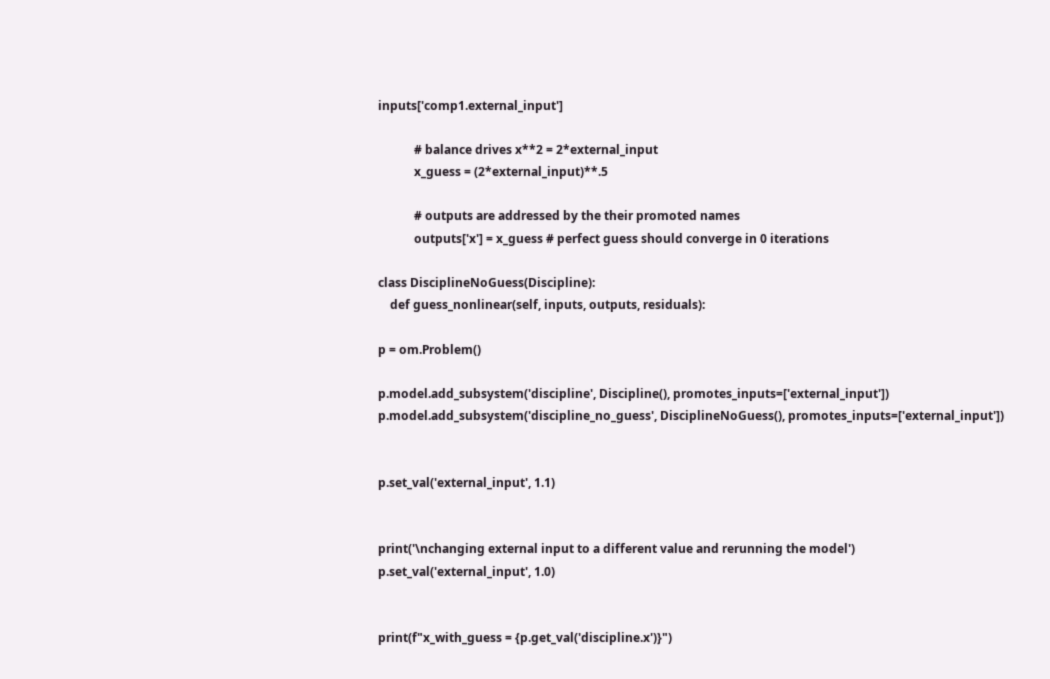inputs['comp1.external_input']

            # balance drives x**2 = 2*external_input
            x_guess = (2*external_input)**.5

            # outputs are addressed by the their promoted names
            outputs['x'] = x_guess # perfect guess should converge in 0 iterations

class DisciplineNoGuess(Discipline):
    def guess_nonlinear(self, inputs, outputs, residuals):

p = om.Problem()

p.model.add_subsystem('discipline', Discipline(), promotes_inputs=['external_input'])
p.model.add_subsystem('discipline_no_guess', DisciplineNoGuess(), promotes_inputs=['external_input'])


p.set_val('external_input', 1.1)


print('\nchanging external input to a different value and rerunning the model')
p.set_val('external_input', 1.0)


print(f"x_with_guess = {p.get_val('discipline.x')}")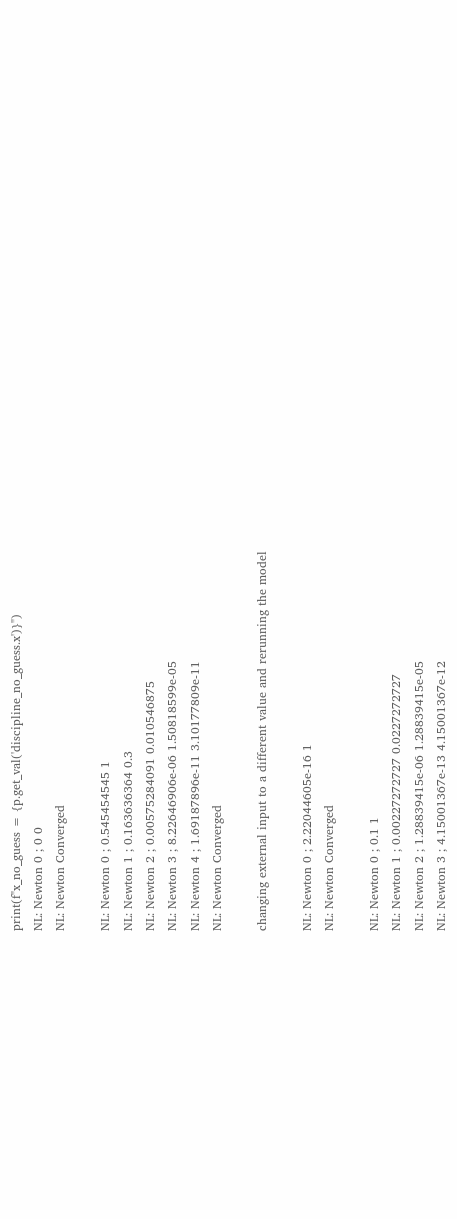print(f"x_no_guess = {p.get_val('discipline_no_guess.x')}")
NL: Newton 0 ; 0 0
NL: Newton Converged

NL: Newton 0 ; 0.545454545 1
NL: Newton 1 ; 0.163636364 0.3
NL: Newton 2 ; 0.00575284091 0.010546875
NL: Newton 3 ; 8.22646906e-06 1.50818599e-05
NL: Newton 4 ; 1.69187896e-11 3.10177809e-11
NL: Newton Converged

changing external input to a different value and rerunning the model

NL: Newton 0 ; 2.22044605e-16 1
NL: Newton Converged

NL: Newton 0 ; 0.1 1
NL: Newton 1 ; 0.00227272727 0.0227272727
NL: Newton 2 ; 1.28839415e-06 1.28839415e-05
NL: Newton 3 ; 4.15001367e-13 4.15001367e-12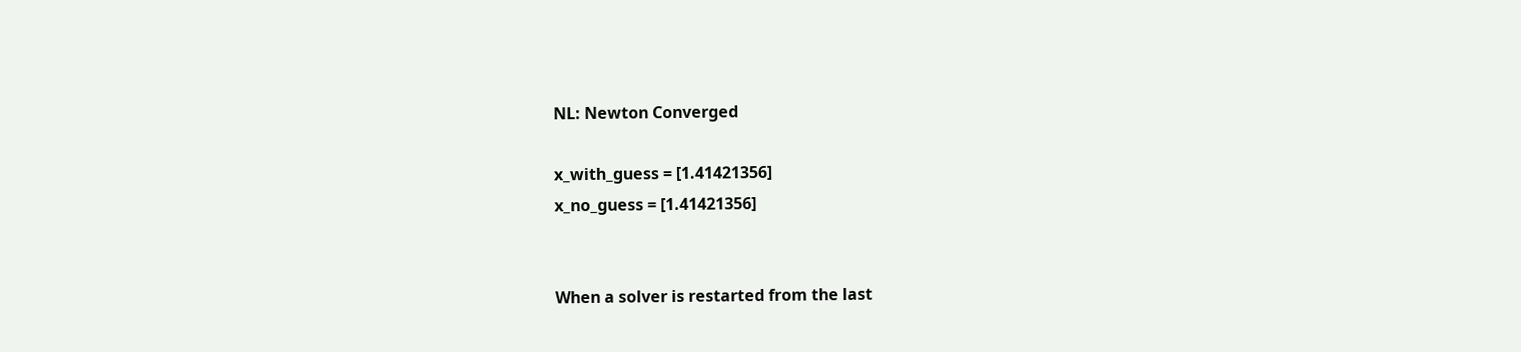NL: Newton Converged

x_with_guess = [1.41421356]
x_no_guess = [1.41421356]


When a solver is restarted from the last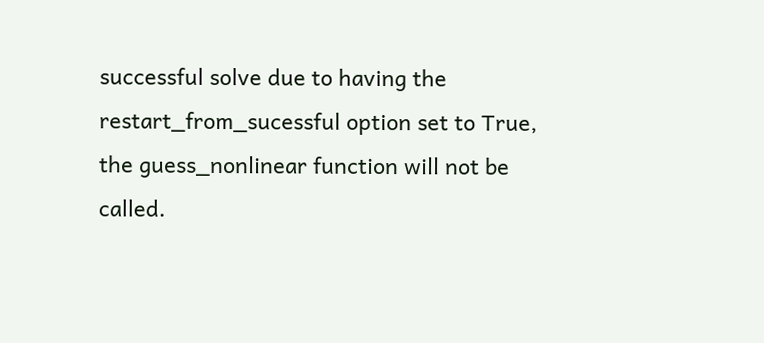successful solve due to having the restart_from_sucessful option set to True, the guess_nonlinear function will not be called.